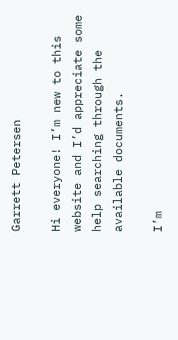Garrett Petersen

Hi everyone! I’m new to this website and I’d appreciate some help searching through the available documents.

I’m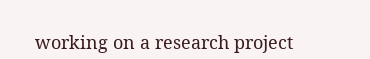working on a research project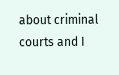about criminal courts and I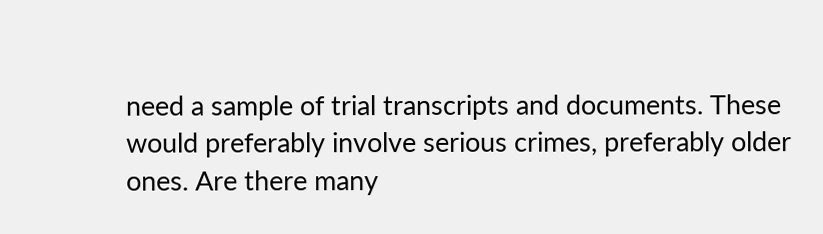need a sample of trial transcripts and documents. These would preferably involve serious crimes, preferably older ones. Are there many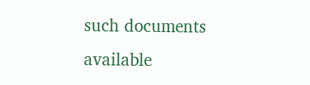such documents available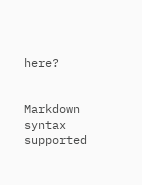here?


Markdown syntax supported